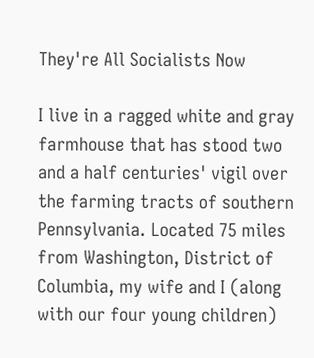They're All Socialists Now

I live in a ragged white and gray farmhouse that has stood two and a half centuries' vigil over the farming tracts of southern Pennsylvania. Located 75 miles from Washington, District of Columbia, my wife and I (along with our four young children)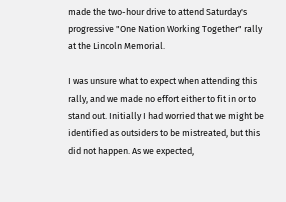made the two-hour drive to attend Saturday's progressive "One Nation Working Together" rally at the Lincoln Memorial.

I was unsure what to expect when attending this rally, and we made no effort either to fit in or to stand out. Initially I had worried that we might be identified as outsiders to be mistreated, but this did not happen. As we expected,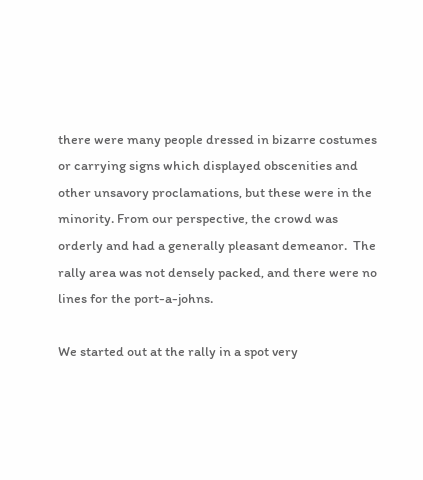there were many people dressed in bizarre costumes or carrying signs which displayed obscenities and other unsavory proclamations, but these were in the minority. From our perspective, the crowd was orderly and had a generally pleasant demeanor.  The rally area was not densely packed, and there were no lines for the port-a-johns.

We started out at the rally in a spot very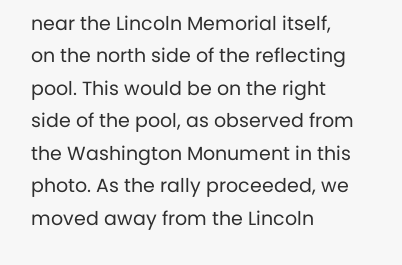near the Lincoln Memorial itself, on the north side of the reflecting pool. This would be on the right side of the pool, as observed from the Washington Monument in this photo. As the rally proceeded, we moved away from the Lincoln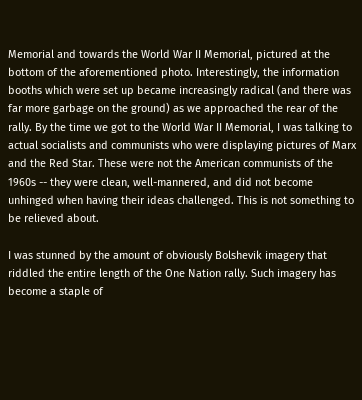Memorial and towards the World War II Memorial, pictured at the bottom of the aforementioned photo. Interestingly, the information booths which were set up became increasingly radical (and there was far more garbage on the ground) as we approached the rear of the rally. By the time we got to the World War II Memorial, I was talking to actual socialists and communists who were displaying pictures of Marx and the Red Star. These were not the American communists of the 1960s -- they were clean, well-mannered, and did not become unhinged when having their ideas challenged. This is not something to be relieved about.

I was stunned by the amount of obviously Bolshevik imagery that riddled the entire length of the One Nation rally. Such imagery has become a staple of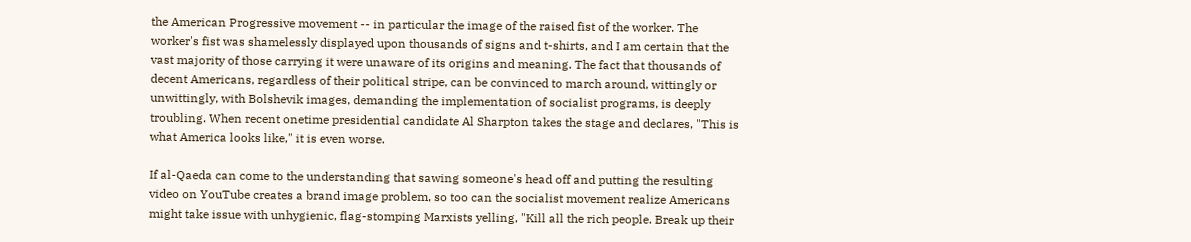the American Progressive movement -- in particular the image of the raised fist of the worker. The worker's fist was shamelessly displayed upon thousands of signs and t-shirts, and I am certain that the vast majority of those carrying it were unaware of its origins and meaning. The fact that thousands of decent Americans, regardless of their political stripe, can be convinced to march around, wittingly or unwittingly, with Bolshevik images, demanding the implementation of socialist programs, is deeply troubling. When recent onetime presidential candidate Al Sharpton takes the stage and declares, "This is what America looks like," it is even worse.

If al-Qaeda can come to the understanding that sawing someone's head off and putting the resulting video on YouTube creates a brand image problem, so too can the socialist movement realize Americans might take issue with unhygienic, flag-stomping Marxists yelling, "Kill all the rich people. Break up their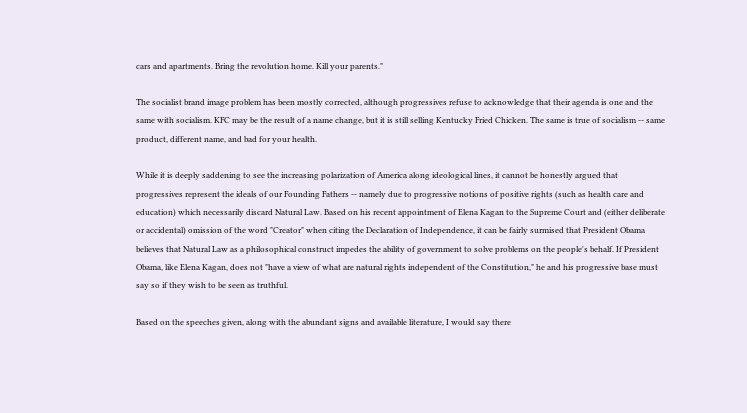cars and apartments. Bring the revolution home. Kill your parents."

The socialist brand image problem has been mostly corrected, although progressives refuse to acknowledge that their agenda is one and the same with socialism. KFC may be the result of a name change, but it is still selling Kentucky Fried Chicken. The same is true of socialism -- same product, different name, and bad for your health.

While it is deeply saddening to see the increasing polarization of America along ideological lines, it cannot be honestly argued that progressives represent the ideals of our Founding Fathers -- namely due to progressive notions of positive rights (such as health care and education) which necessarily discard Natural Law. Based on his recent appointment of Elena Kagan to the Supreme Court and (either deliberate or accidental) omission of the word "Creator" when citing the Declaration of Independence, it can be fairly surmised that President Obama believes that Natural Law as a philosophical construct impedes the ability of government to solve problems on the people's behalf. If President Obama, like Elena Kagan, does not "have a view of what are natural rights independent of the Constitution," he and his progressive base must say so if they wish to be seen as truthful.

Based on the speeches given, along with the abundant signs and available literature, I would say there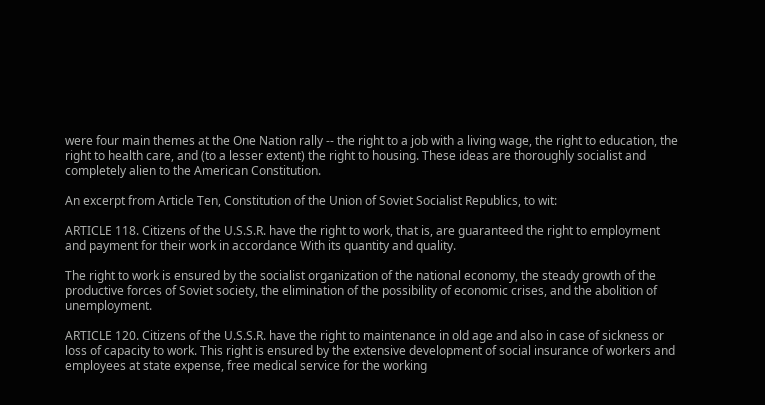were four main themes at the One Nation rally -- the right to a job with a living wage, the right to education, the right to health care, and (to a lesser extent) the right to housing. These ideas are thoroughly socialist and completely alien to the American Constitution.

An excerpt from Article Ten, Constitution of the Union of Soviet Socialist Republics, to wit:

ARTICLE 118. Citizens of the U.S.S.R. have the right to work, that is, are guaranteed the right to employment and payment for their work in accordance With its quantity and quality.

The right to work is ensured by the socialist organization of the national economy, the steady growth of the productive forces of Soviet society, the elimination of the possibility of economic crises, and the abolition of unemployment.

ARTICLE 120. Citizens of the U.S.S.R. have the right to maintenance in old age and also in case of sickness or loss of capacity to work. This right is ensured by the extensive development of social insurance of workers and employees at state expense, free medical service for the working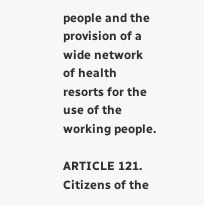people and the provision of a wide network of health resorts for the use of the working people.

ARTICLE 121. Citizens of the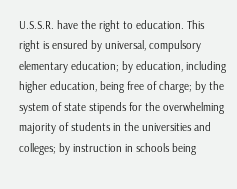U.S.S.R. have the right to education. This right is ensured by universal, compulsory elementary education; by education, including higher education, being free of charge; by the system of state stipends for the overwhelming majority of students in the universities and colleges; by instruction in schools being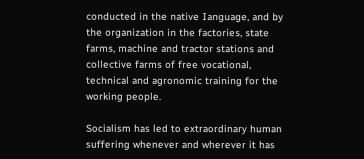conducted in the native Ianguage, and by the organization in the factories, state farms, machine and tractor stations and collective farms of free vocational, technical and agronomic training for the working people.

Socialism has led to extraordinary human suffering whenever and wherever it has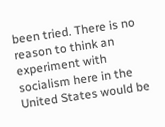been tried. There is no reason to think an experiment with socialism here in the United States would be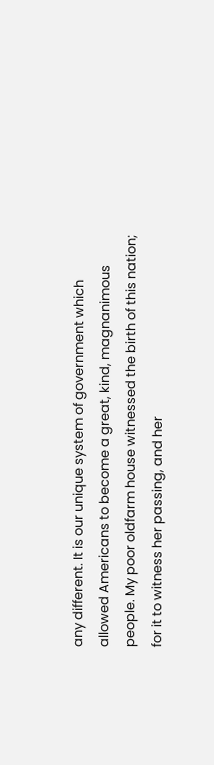any different. It is our unique system of government which allowed Americans to become a great, kind, magnanimous people. My poor oldfarm house witnessed the birth of this nation; for it to witness her passing, and her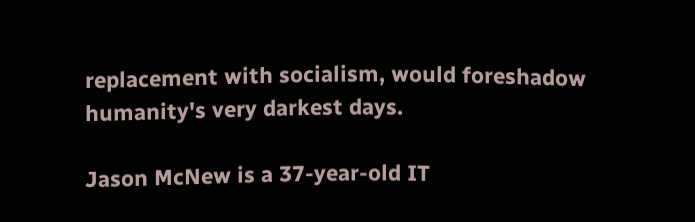replacement with socialism, would foreshadow humanity's very darkest days.

Jason McNew is a 37-year-old IT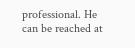professional. He can be reached at